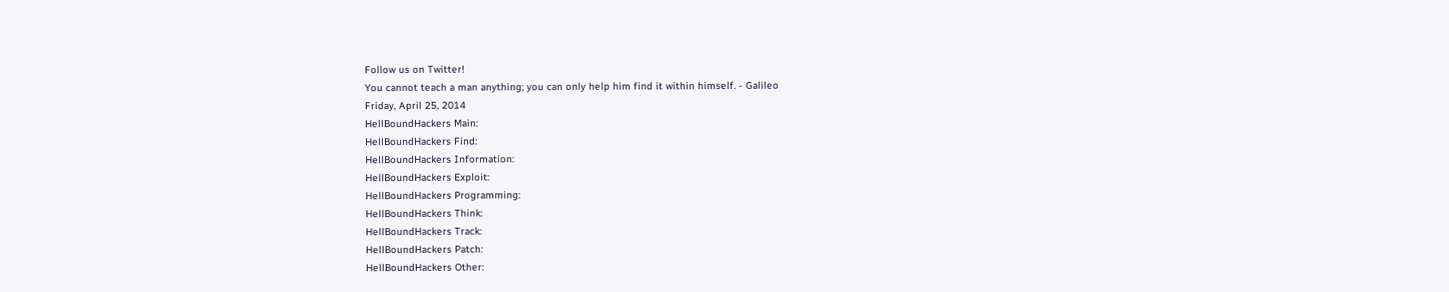Follow us on Twitter!
You cannot teach a man anything; you can only help him find it within himself. - Galileo
Friday, April 25, 2014
HellBoundHackers Main:
HellBoundHackers Find:
HellBoundHackers Information:
HellBoundHackers Exploit:
HellBoundHackers Programming:
HellBoundHackers Think:
HellBoundHackers Track:
HellBoundHackers Patch:
HellBoundHackers Other: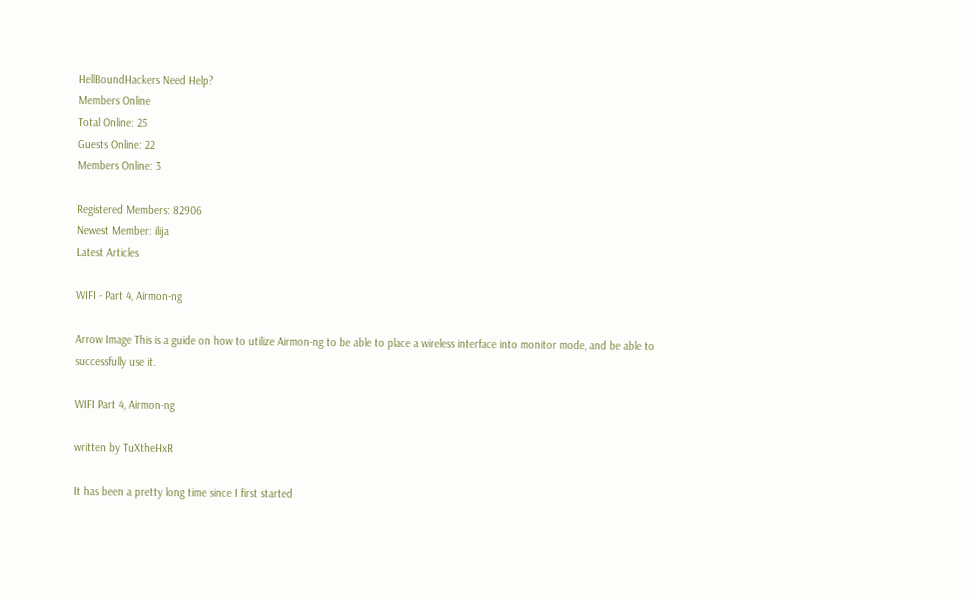HellBoundHackers Need Help?
Members Online
Total Online: 25
Guests Online: 22
Members Online: 3

Registered Members: 82906
Newest Member: ilija
Latest Articles

WIFI - Part 4, Airmon-ng

Arrow Image This is a guide on how to utilize Airmon-ng to be able to place a wireless interface into monitor mode, and be able to successfully use it.

WIFI Part 4, Airmon-ng

written by TuXtheHxR

It has been a pretty long time since I first started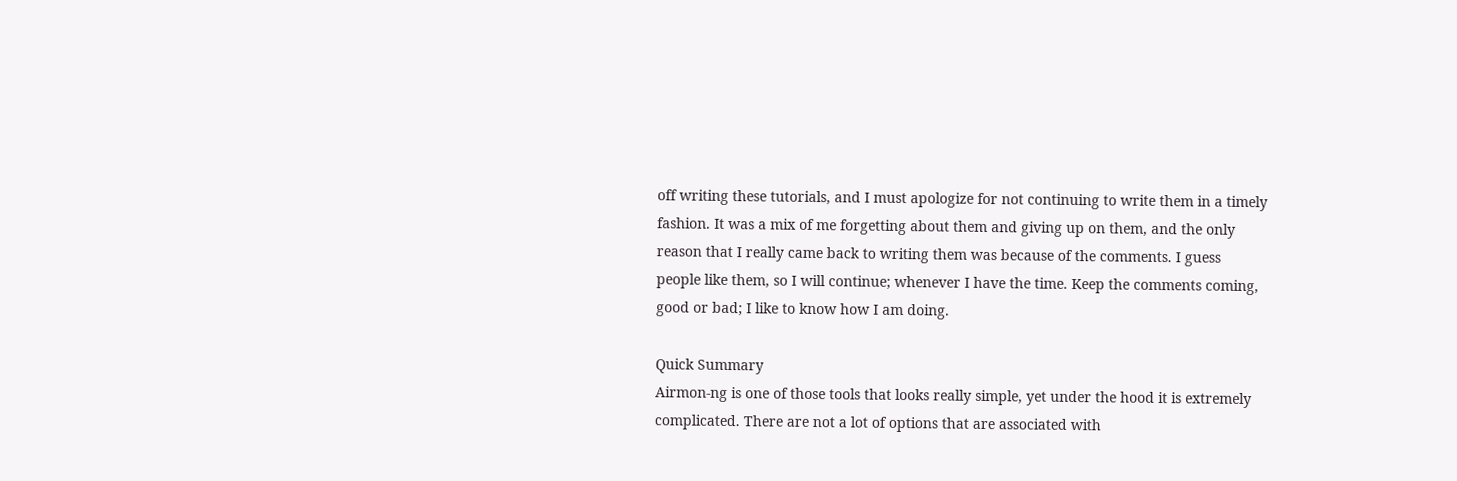off writing these tutorials, and I must apologize for not continuing to write them in a timely fashion. It was a mix of me forgetting about them and giving up on them, and the only reason that I really came back to writing them was because of the comments. I guess people like them, so I will continue; whenever I have the time. Keep the comments coming, good or bad; I like to know how I am doing.

Quick Summary
Airmon-ng is one of those tools that looks really simple, yet under the hood it is extremely complicated. There are not a lot of options that are associated with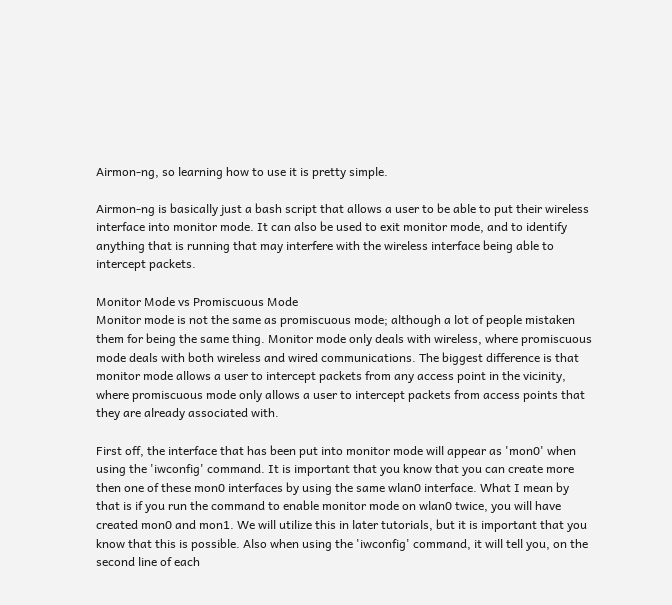Airmon-ng, so learning how to use it is pretty simple.

Airmon-ng is basically just a bash script that allows a user to be able to put their wireless interface into monitor mode. It can also be used to exit monitor mode, and to identify anything that is running that may interfere with the wireless interface being able to intercept packets.

Monitor Mode vs Promiscuous Mode
Monitor mode is not the same as promiscuous mode; although a lot of people mistaken them for being the same thing. Monitor mode only deals with wireless, where promiscuous mode deals with both wireless and wired communications. The biggest difference is that monitor mode allows a user to intercept packets from any access point in the vicinity, where promiscuous mode only allows a user to intercept packets from access points that they are already associated with.

First off, the interface that has been put into monitor mode will appear as 'mon0' when using the 'iwconfig' command. It is important that you know that you can create more then one of these mon0 interfaces by using the same wlan0 interface. What I mean by that is if you run the command to enable monitor mode on wlan0 twice, you will have created mon0 and mon1. We will utilize this in later tutorials, but it is important that you know that this is possible. Also when using the 'iwconfig' command, it will tell you, on the second line of each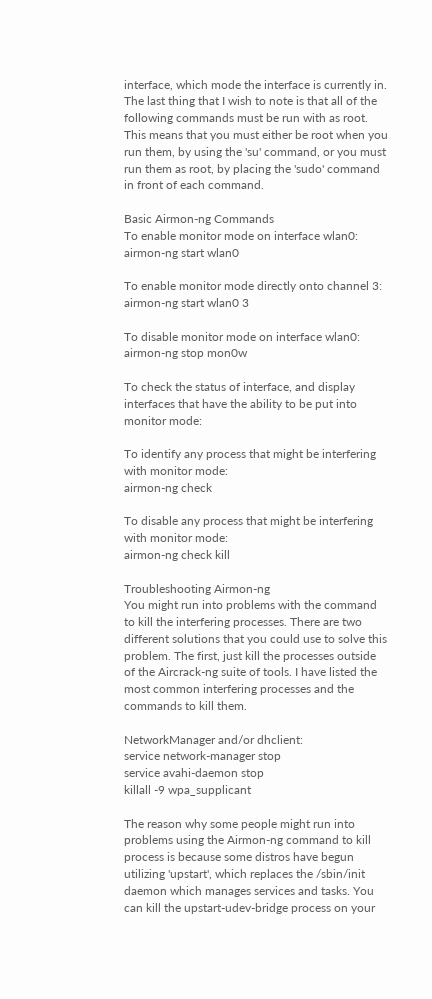interface, which mode the interface is currently in. The last thing that I wish to note is that all of the following commands must be run with as root. This means that you must either be root when you run them, by using the 'su' command, or you must run them as root, by placing the 'sudo' command in front of each command.

Basic Airmon-ng Commands
To enable monitor mode on interface wlan0:
airmon-ng start wlan0

To enable monitor mode directly onto channel 3:
airmon-ng start wlan0 3

To disable monitor mode on interface wlan0:
airmon-ng stop mon0w

To check the status of interface, and display interfaces that have the ability to be put into monitor mode:

To identify any process that might be interfering with monitor mode:
airmon-ng check

To disable any process that might be interfering with monitor mode:
airmon-ng check kill

Troubleshooting Airmon-ng
You might run into problems with the command to kill the interfering processes. There are two different solutions that you could use to solve this problem. The first, just kill the processes outside of the Aircrack-ng suite of tools. I have listed the most common interfering processes and the commands to kill them.

NetworkManager and/or dhclient:
service network-manager stop
service avahi-daemon stop
killall -9 wpa_supplicant

The reason why some people might run into problems using the Airmon-ng command to kill process is because some distros have begun utilizing 'upstart', which replaces the /sbin/init daemon which manages services and tasks. You can kill the upstart-udev-bridge process on your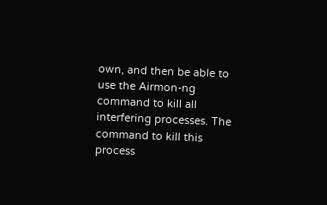own, and then be able to use the Airmon-ng command to kill all interfering processes. The command to kill this process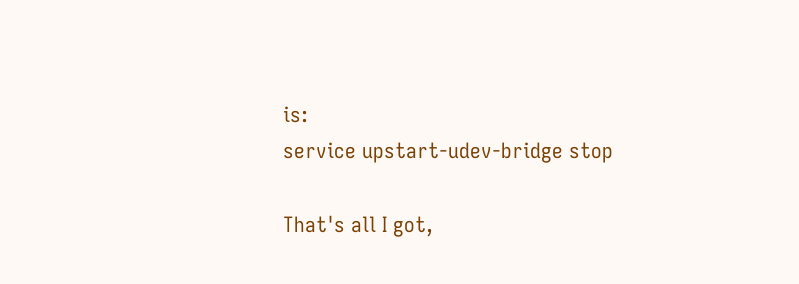is:
service upstart-udev-bridge stop

That's all I got,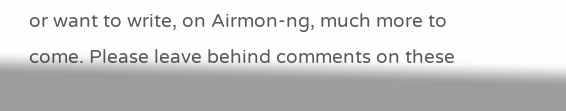or want to write, on Airmon-ng, much more to come. Please leave behind comments on these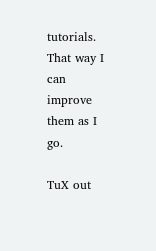tutorials. That way I can improve them as I go.

TuX out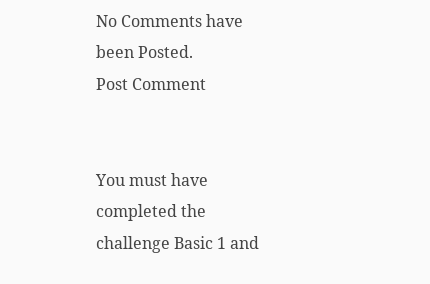No Comments have been Posted.
Post Comment


You must have completed the challenge Basic 1 and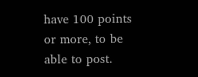have 100 points or more, to be able to post.